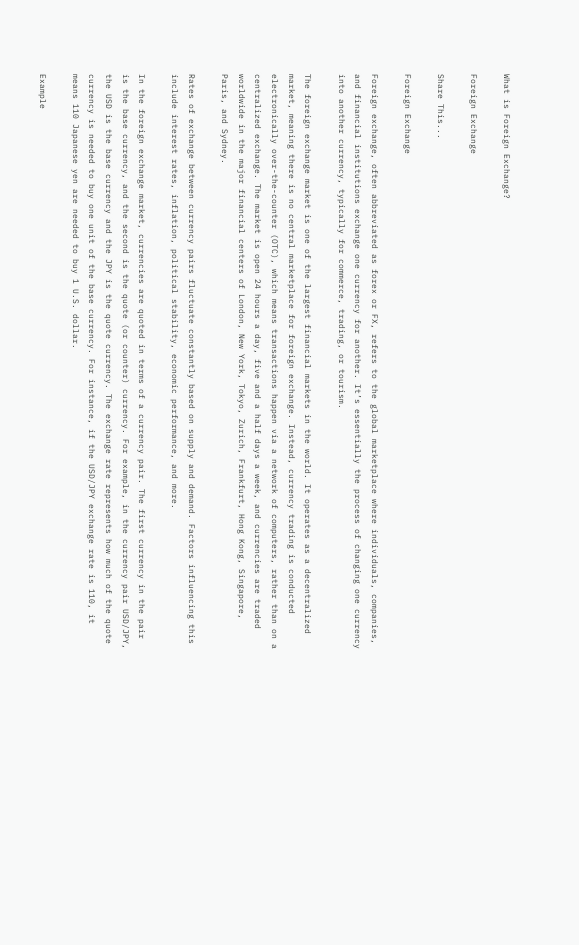What is Foreign Exchange?

Foreign Exchange

Share This...

Foreign Exchange

Foreign exchange, often abbreviated as forex or FX, refers to the global marketplace where individuals, companies, and financial institutions exchange one currency for another. It’s essentially the process of changing one currency into another currency, typically for commerce, trading, or tourism.

The foreign exchange market is one of the largest financial markets in the world. It operates as a decentralized market, meaning there is no central marketplace for foreign exchange. Instead, currency trading is conducted electronically over-the-counter (OTC), which means transactions happen via a network of computers, rather than on a centralized exchange. The market is open 24 hours a day, five and a half days a week, and currencies are traded worldwide in the major financial centers of London, New York, Tokyo, Zurich, Frankfurt, Hong Kong, Singapore, Paris, and Sydney.

Rates of exchange between currency pairs fluctuate constantly based on supply and demand. Factors influencing this include interest rates, inflation, political stability, economic performance, and more.

In the foreign exchange market, currencies are quoted in terms of a currency pair. The first currency in the pair is the base currency, and the second is the quote (or counter) currency. For example, in the currency pair USD/JPY, the USD is the base currency and the JPY is the quote currency. The exchange rate represents how much of the quote currency is needed to buy one unit of the base currency. For instance, if the USD/JPY exchange rate is 110, it means 110 Japanese yen are needed to buy 1 U.S. dollar.

Example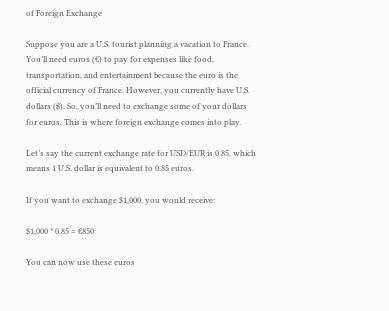of Foreign Exchange

Suppose you are a U.S. tourist planning a vacation to France. You’ll need euros (€) to pay for expenses like food, transportation, and entertainment because the euro is the official currency of France. However, you currently have U.S. dollars ($). So, you’ll need to exchange some of your dollars for euros. This is where foreign exchange comes into play.

Let’s say the current exchange rate for USD/EUR is 0.85, which means 1 U.S. dollar is equivalent to 0.85 euros.

If you want to exchange $1,000, you would receive:

$1,000 * 0.85 = €850

You can now use these euros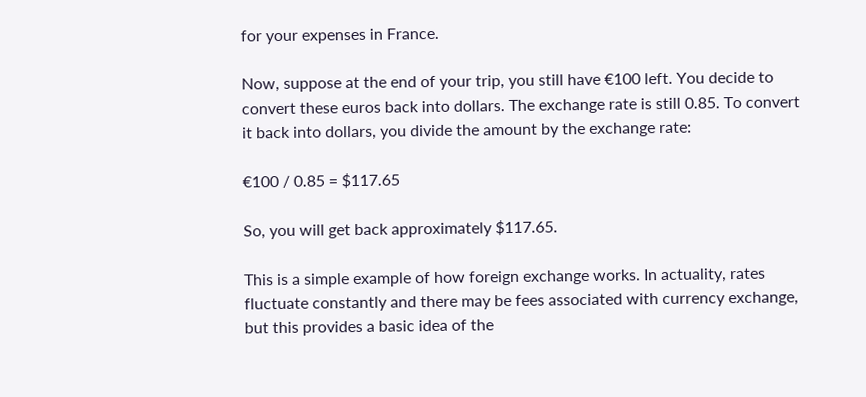for your expenses in France.

Now, suppose at the end of your trip, you still have €100 left. You decide to convert these euros back into dollars. The exchange rate is still 0.85. To convert it back into dollars, you divide the amount by the exchange rate:

€100 / 0.85 = $117.65

So, you will get back approximately $117.65.

This is a simple example of how foreign exchange works. In actuality, rates fluctuate constantly and there may be fees associated with currency exchange, but this provides a basic idea of the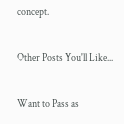concept.

Other Posts You'll Like...

Want to Pass as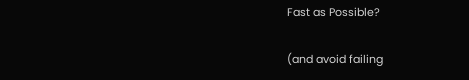Fast as Possible?

(and avoid failing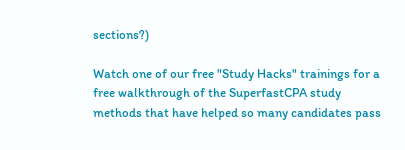sections?)

Watch one of our free "Study Hacks" trainings for a free walkthrough of the SuperfastCPA study methods that have helped so many candidates pass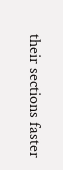their sections faster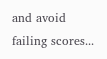and avoid failing scores...